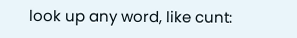look up any word, like cunt: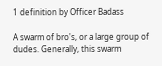1 definition by Officer Badass

A swarm of bro's, or a large group of dudes. Generally, this swarm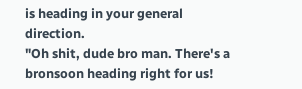is heading in your general direction.
"Oh shit, dude bro man. There's a bronsoon heading right for us!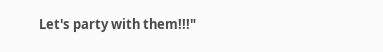Let's party with them!!!"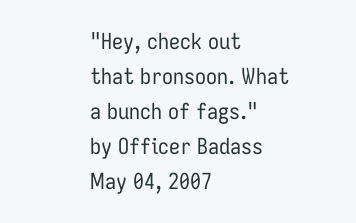"Hey, check out that bronsoon. What a bunch of fags."
by Officer Badass May 04, 2007